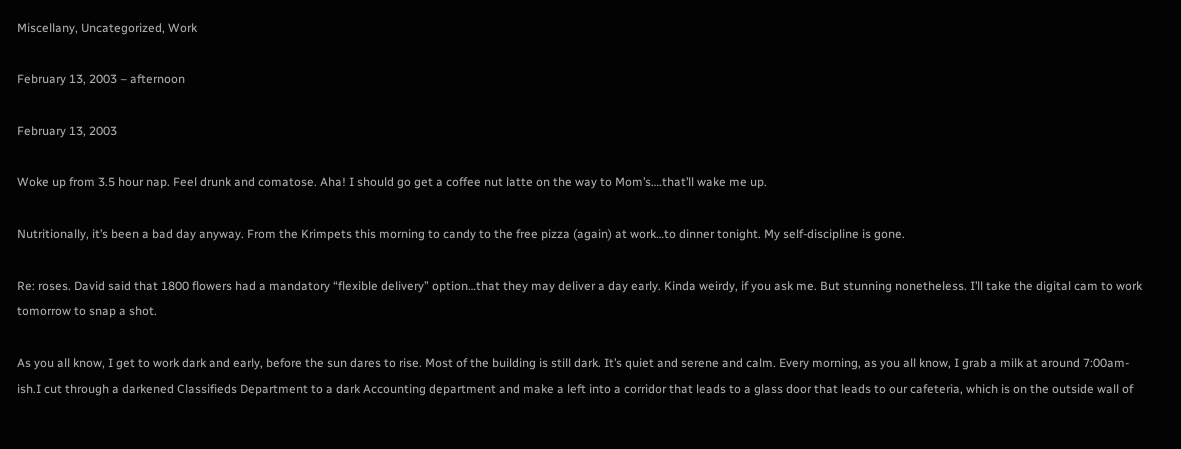Miscellany, Uncategorized, Work

February 13, 2003 – afternoon

February 13, 2003

Woke up from 3.5 hour nap. Feel drunk and comatose. Aha! I should go get a coffee nut latte on the way to Mom’s….that’ll wake me up.

Nutritionally, it’s been a bad day anyway. From the Krimpets this morning to candy to the free pizza (again) at work…to dinner tonight. My self-discipline is gone.

Re: roses. David said that 1800 flowers had a mandatory “flexible delivery” option…that they may deliver a day early. Kinda weirdy, if you ask me. But stunning nonetheless. I’ll take the digital cam to work tomorrow to snap a shot.

As you all know, I get to work dark and early, before the sun dares to rise. Most of the building is still dark. It’s quiet and serene and calm. Every morning, as you all know, I grab a milk at around 7:00am-ish.I cut through a darkened Classifieds Department to a dark Accounting department and make a left into a corridor that leads to a glass door that leads to our cafeteria, which is on the outside wall of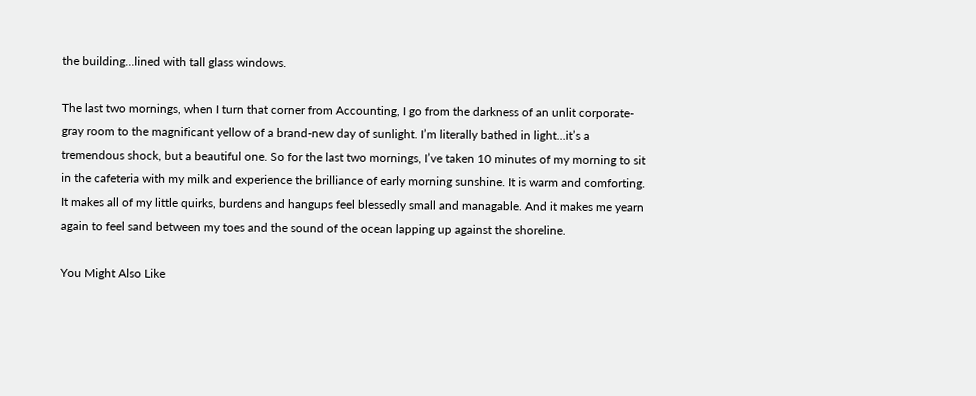the building…lined with tall glass windows.

The last two mornings, when I turn that corner from Accounting, I go from the darkness of an unlit corporate-gray room to the magnificant yellow of a brand-new day of sunlight. I’m literally bathed in light…it’s a tremendous shock, but a beautiful one. So for the last two mornings, I’ve taken 10 minutes of my morning to sit in the cafeteria with my milk and experience the brilliance of early morning sunshine. It is warm and comforting. It makes all of my little quirks, burdens and hangups feel blessedly small and managable. And it makes me yearn again to feel sand between my toes and the sound of the ocean lapping up against the shoreline.

You Might Also Like